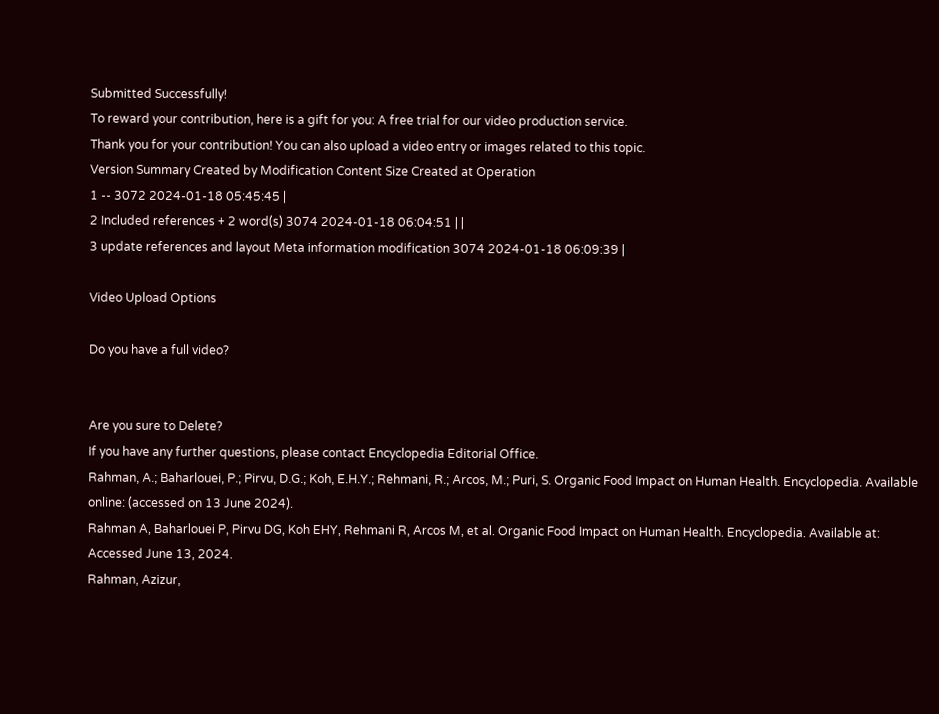Submitted Successfully!
To reward your contribution, here is a gift for you: A free trial for our video production service.
Thank you for your contribution! You can also upload a video entry or images related to this topic.
Version Summary Created by Modification Content Size Created at Operation
1 -- 3072 2024-01-18 05:45:45 |
2 Included references + 2 word(s) 3074 2024-01-18 06:04:51 | |
3 update references and layout Meta information modification 3074 2024-01-18 06:09:39 |

Video Upload Options

Do you have a full video?


Are you sure to Delete?
If you have any further questions, please contact Encyclopedia Editorial Office.
Rahman, A.; Baharlouei, P.; Pirvu, D.G.; Koh, E.H.Y.; Rehmani, R.; Arcos, M.; Puri, S. Organic Food Impact on Human Health. Encyclopedia. Available online: (accessed on 13 June 2024).
Rahman A, Baharlouei P, Pirvu DG, Koh EHY, Rehmani R, Arcos M, et al. Organic Food Impact on Human Health. Encyclopedia. Available at: Accessed June 13, 2024.
Rahman, Azizur,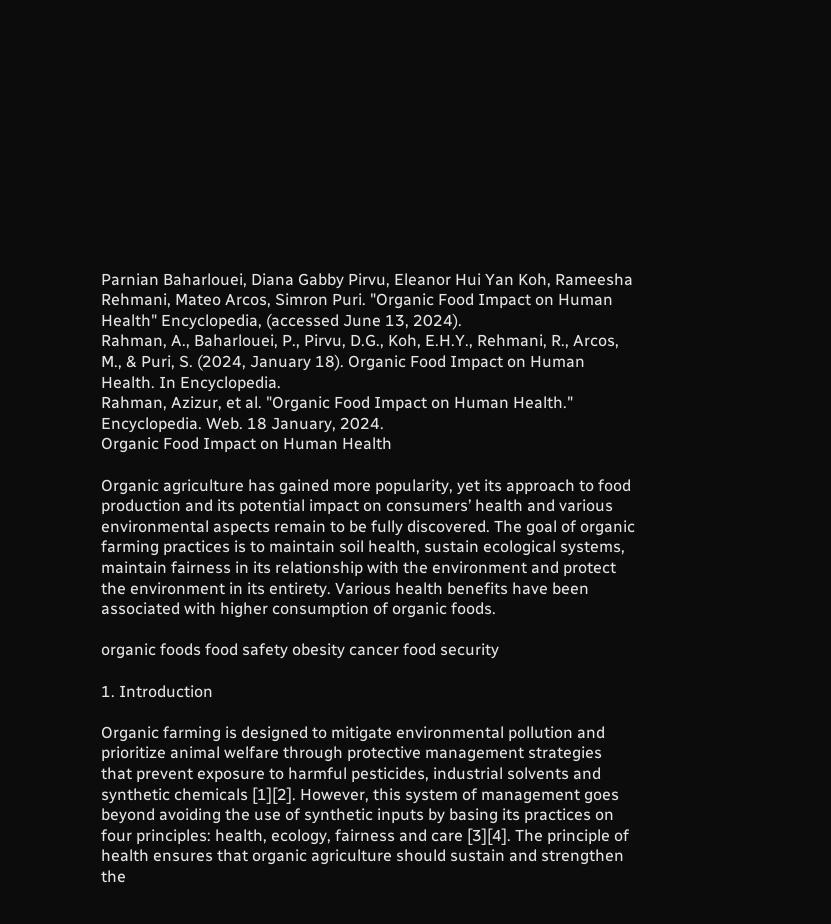Parnian Baharlouei, Diana Gabby Pirvu, Eleanor Hui Yan Koh, Rameesha Rehmani, Mateo Arcos, Simron Puri. "Organic Food Impact on Human Health" Encyclopedia, (accessed June 13, 2024).
Rahman, A., Baharlouei, P., Pirvu, D.G., Koh, E.H.Y., Rehmani, R., Arcos, M., & Puri, S. (2024, January 18). Organic Food Impact on Human Health. In Encyclopedia.
Rahman, Azizur, et al. "Organic Food Impact on Human Health." Encyclopedia. Web. 18 January, 2024.
Organic Food Impact on Human Health

Organic agriculture has gained more popularity, yet its approach to food production and its potential impact on consumers’ health and various environmental aspects remain to be fully discovered. The goal of organic farming practices is to maintain soil health, sustain ecological systems, maintain fairness in its relationship with the environment and protect the environment in its entirety. Various health benefits have been associated with higher consumption of organic foods.

organic foods food safety obesity cancer food security

1. Introduction

Organic farming is designed to mitigate environmental pollution and prioritize animal welfare through protective management strategies that prevent exposure to harmful pesticides, industrial solvents and synthetic chemicals [1][2]. However, this system of management goes beyond avoiding the use of synthetic inputs by basing its practices on four principles: health, ecology, fairness and care [3][4]. The principle of health ensures that organic agriculture should sustain and strengthen the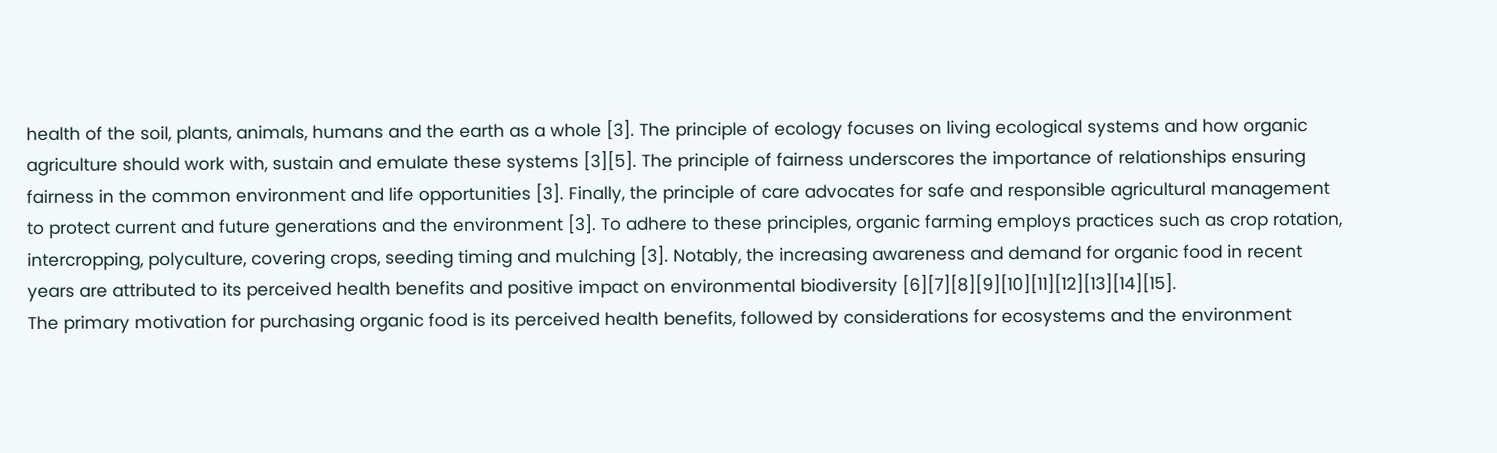health of the soil, plants, animals, humans and the earth as a whole [3]. The principle of ecology focuses on living ecological systems and how organic agriculture should work with, sustain and emulate these systems [3][5]. The principle of fairness underscores the importance of relationships ensuring fairness in the common environment and life opportunities [3]. Finally, the principle of care advocates for safe and responsible agricultural management to protect current and future generations and the environment [3]. To adhere to these principles, organic farming employs practices such as crop rotation, intercropping, polyculture, covering crops, seeding timing and mulching [3]. Notably, the increasing awareness and demand for organic food in recent years are attributed to its perceived health benefits and positive impact on environmental biodiversity [6][7][8][9][10][11][12][13][14][15].
The primary motivation for purchasing organic food is its perceived health benefits, followed by considerations for ecosystems and the environment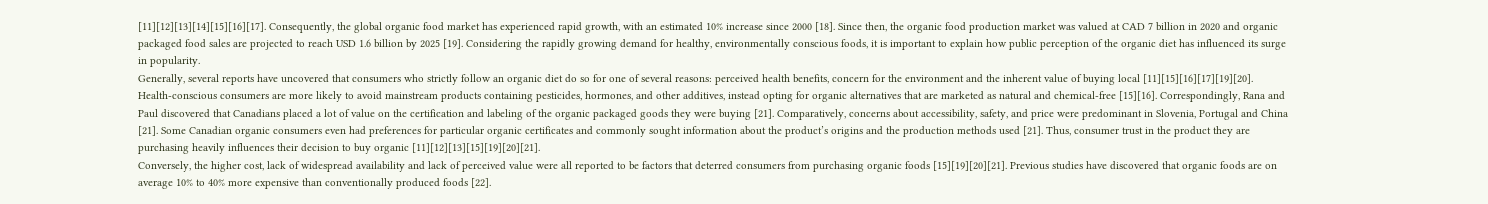[11][12][13][14][15][16][17]. Consequently, the global organic food market has experienced rapid growth, with an estimated 10% increase since 2000 [18]. Since then, the organic food production market was valued at CAD 7 billion in 2020 and organic packaged food sales are projected to reach USD 1.6 billion by 2025 [19]. Considering the rapidly growing demand for healthy, environmentally conscious foods, it is important to explain how public perception of the organic diet has influenced its surge in popularity.
Generally, several reports have uncovered that consumers who strictly follow an organic diet do so for one of several reasons: perceived health benefits, concern for the environment and the inherent value of buying local [11][15][16][17][19][20]. Health-conscious consumers are more likely to avoid mainstream products containing pesticides, hormones, and other additives, instead opting for organic alternatives that are marketed as natural and chemical-free [15][16]. Correspondingly, Rana and Paul discovered that Canadians placed a lot of value on the certification and labeling of the organic packaged goods they were buying [21]. Comparatively, concerns about accessibility, safety, and price were predominant in Slovenia, Portugal and China [21]. Some Canadian organic consumers even had preferences for particular organic certificates and commonly sought information about the product’s origins and the production methods used [21]. Thus, consumer trust in the product they are purchasing heavily influences their decision to buy organic [11][12][13][15][19][20][21].
Conversely, the higher cost, lack of widespread availability and lack of perceived value were all reported to be factors that deterred consumers from purchasing organic foods [15][19][20][21]. Previous studies have discovered that organic foods are on average 10% to 40% more expensive than conventionally produced foods [22].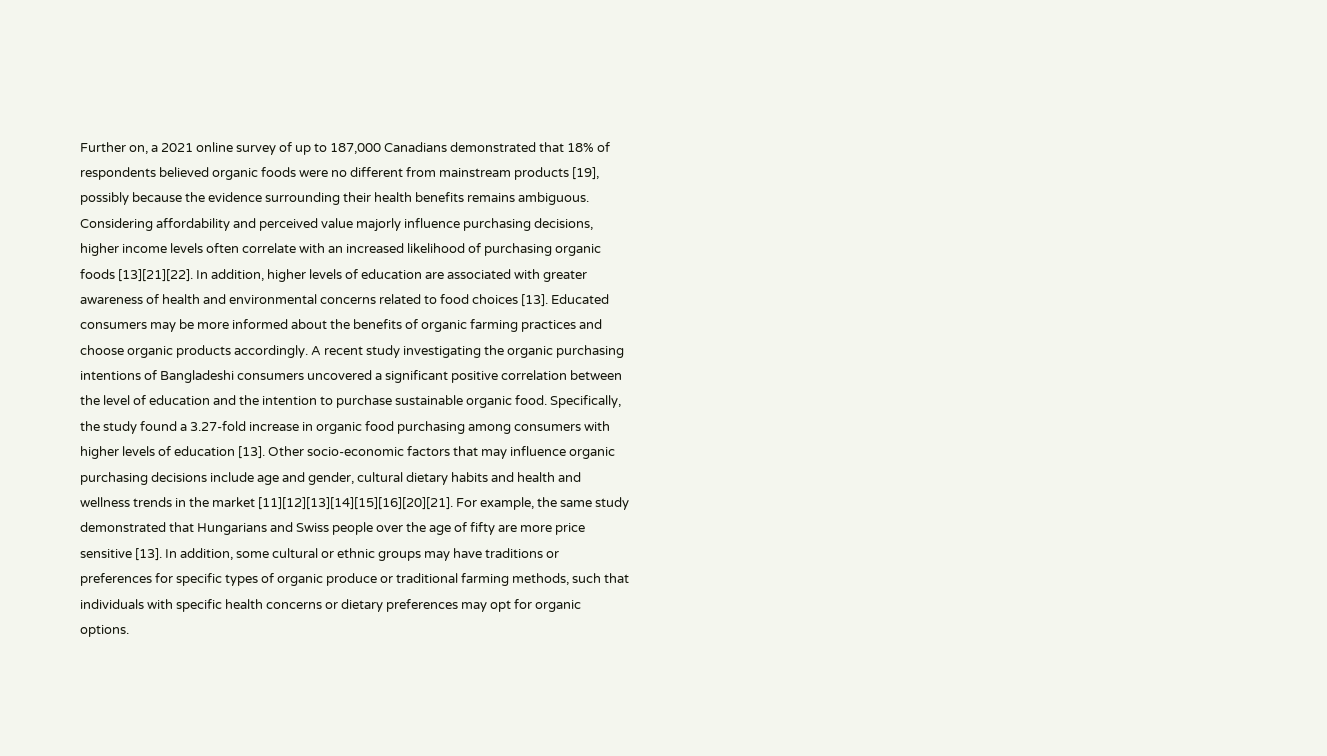Further on, a 2021 online survey of up to 187,000 Canadians demonstrated that 18% of respondents believed organic foods were no different from mainstream products [19], possibly because the evidence surrounding their health benefits remains ambiguous.
Considering affordability and perceived value majorly influence purchasing decisions, higher income levels often correlate with an increased likelihood of purchasing organic foods [13][21][22]. In addition, higher levels of education are associated with greater awareness of health and environmental concerns related to food choices [13]. Educated consumers may be more informed about the benefits of organic farming practices and choose organic products accordingly. A recent study investigating the organic purchasing intentions of Bangladeshi consumers uncovered a significant positive correlation between the level of education and the intention to purchase sustainable organic food. Specifically, the study found a 3.27-fold increase in organic food purchasing among consumers with higher levels of education [13]. Other socio-economic factors that may influence organic purchasing decisions include age and gender, cultural dietary habits and health and wellness trends in the market [11][12][13][14][15][16][20][21]. For example, the same study demonstrated that Hungarians and Swiss people over the age of fifty are more price sensitive [13]. In addition, some cultural or ethnic groups may have traditions or preferences for specific types of organic produce or traditional farming methods, such that individuals with specific health concerns or dietary preferences may opt for organic options.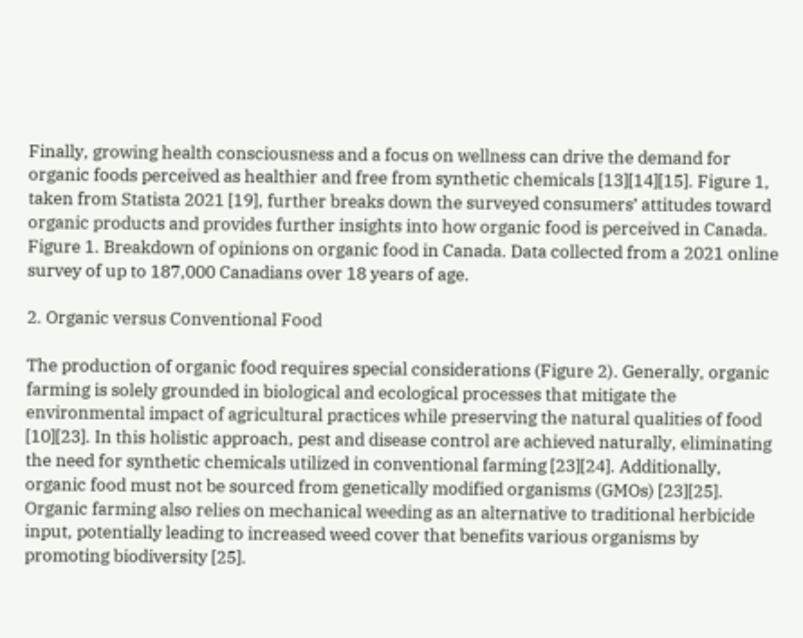Finally, growing health consciousness and a focus on wellness can drive the demand for organic foods perceived as healthier and free from synthetic chemicals [13][14][15]. Figure 1, taken from Statista 2021 [19], further breaks down the surveyed consumers’ attitudes toward organic products and provides further insights into how organic food is perceived in Canada.
Figure 1. Breakdown of opinions on organic food in Canada. Data collected from a 2021 online survey of up to 187,000 Canadians over 18 years of age.

2. Organic versus Conventional Food

The production of organic food requires special considerations (Figure 2). Generally, organic farming is solely grounded in biological and ecological processes that mitigate the environmental impact of agricultural practices while preserving the natural qualities of food [10][23]. In this holistic approach, pest and disease control are achieved naturally, eliminating the need for synthetic chemicals utilized in conventional farming [23][24]. Additionally, organic food must not be sourced from genetically modified organisms (GMOs) [23][25]. Organic farming also relies on mechanical weeding as an alternative to traditional herbicide input, potentially leading to increased weed cover that benefits various organisms by promoting biodiversity [25].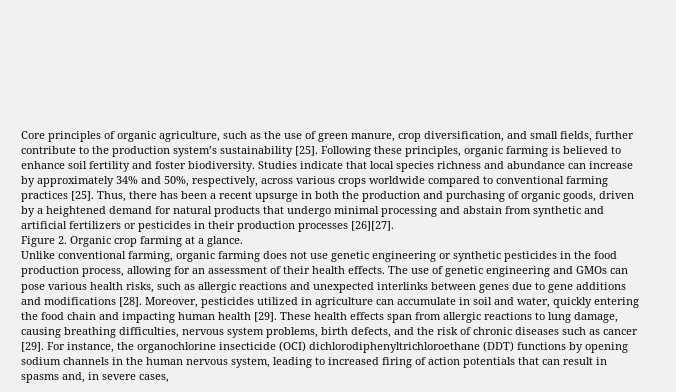Core principles of organic agriculture, such as the use of green manure, crop diversification, and small fields, further contribute to the production system’s sustainability [25]. Following these principles, organic farming is believed to enhance soil fertility and foster biodiversity. Studies indicate that local species richness and abundance can increase by approximately 34% and 50%, respectively, across various crops worldwide compared to conventional farming practices [25]. Thus, there has been a recent upsurge in both the production and purchasing of organic goods, driven by a heightened demand for natural products that undergo minimal processing and abstain from synthetic and artificial fertilizers or pesticides in their production processes [26][27].
Figure 2. Organic crop farming at a glance.
Unlike conventional farming, organic farming does not use genetic engineering or synthetic pesticides in the food production process, allowing for an assessment of their health effects. The use of genetic engineering and GMOs can pose various health risks, such as allergic reactions and unexpected interlinks between genes due to gene additions and modifications [28]. Moreover, pesticides utilized in agriculture can accumulate in soil and water, quickly entering the food chain and impacting human health [29]. These health effects span from allergic reactions to lung damage, causing breathing difficulties, nervous system problems, birth defects, and the risk of chronic diseases such as cancer [29]. For instance, the organochlorine insecticide (OCI) dichlorodiphenyltrichloroethane (DDT) functions by opening sodium channels in the human nervous system, leading to increased firing of action potentials that can result in spasms and, in severe cases,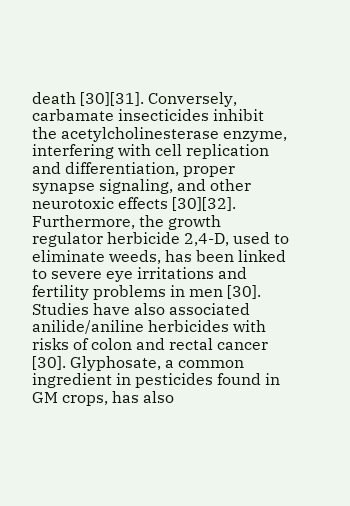death [30][31]. Conversely, carbamate insecticides inhibit the acetylcholinesterase enzyme, interfering with cell replication and differentiation, proper synapse signaling, and other neurotoxic effects [30][32]. Furthermore, the growth regulator herbicide 2,4-D, used to eliminate weeds, has been linked to severe eye irritations and fertility problems in men [30]. Studies have also associated anilide/aniline herbicides with risks of colon and rectal cancer [30]. Glyphosate, a common ingredient in pesticides found in GM crops, has also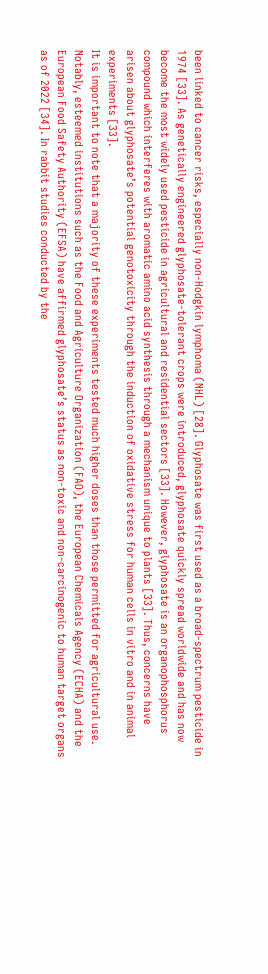been linked to cancer risks, especially non-Hodgkin lymphoma (NHL) [28]. Glyphosate was first used as a broad-spectrum pesticide in 1974 [33]. As genetically engineered glyphosate-tolerant crops were introduced, glyphosate quickly spread worldwide and has now become the most widely used pesticide in agricultural and residential sectors [33]. However, glyphosate is an organophosphorus compound which interferes with aromatic amino acid synthesis through a mechanism unique to plants [33]. Thus, concerns have arisen about glyphosate’s potential genotoxicity through the induction of oxidative stress for human cells in vitro and in animal experiments [33].
It is important to note that a majority of these experiments tested much higher doses than those permitted for agricultural use. Notably, esteemed institutions such as the Food and Agriculture Organization (FAO), the European Chemicals Agency (ECHA) and the European Food Safety Authority (EFSA) have affirmed glyphosate’s status as non-toxic and non-carcinogenic to human target organs as of 2022 [34]. In rabbit studies conducted by the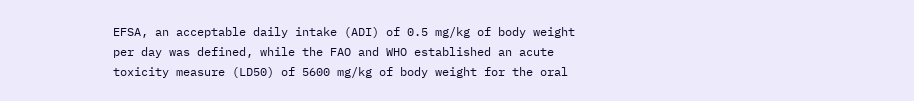EFSA, an acceptable daily intake (ADI) of 0.5 mg/kg of body weight per day was defined, while the FAO and WHO established an acute toxicity measure (LD50) of 5600 mg/kg of body weight for the oral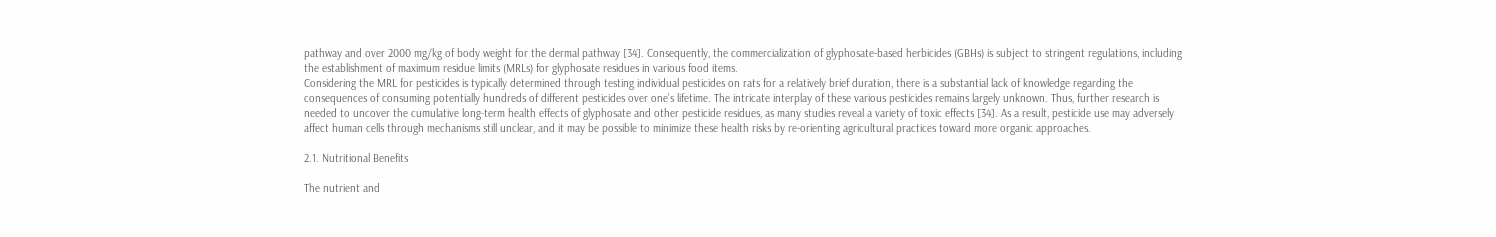pathway and over 2000 mg/kg of body weight for the dermal pathway [34]. Consequently, the commercialization of glyphosate-based herbicides (GBHs) is subject to stringent regulations, including the establishment of maximum residue limits (MRLs) for glyphosate residues in various food items.
Considering the MRL for pesticides is typically determined through testing individual pesticides on rats for a relatively brief duration, there is a substantial lack of knowledge regarding the consequences of consuming potentially hundreds of different pesticides over one’s lifetime. The intricate interplay of these various pesticides remains largely unknown. Thus, further research is needed to uncover the cumulative long-term health effects of glyphosate and other pesticide residues, as many studies reveal a variety of toxic effects [34]. As a result, pesticide use may adversely affect human cells through mechanisms still unclear, and it may be possible to minimize these health risks by re-orienting agricultural practices toward more organic approaches.

2.1. Nutritional Benefits

The nutrient and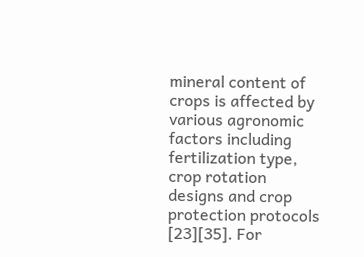mineral content of crops is affected by various agronomic factors including fertilization type, crop rotation designs and crop protection protocols [23][35]. For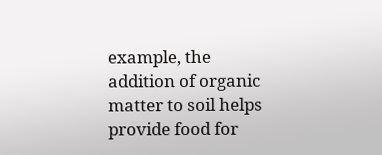example, the addition of organic matter to soil helps provide food for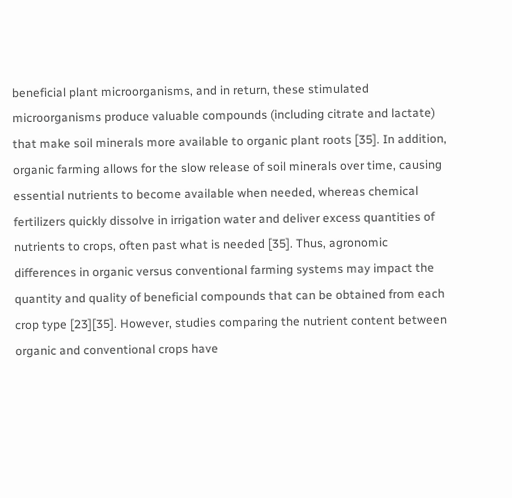beneficial plant microorganisms, and in return, these stimulated microorganisms produce valuable compounds (including citrate and lactate) that make soil minerals more available to organic plant roots [35]. In addition, organic farming allows for the slow release of soil minerals over time, causing essential nutrients to become available when needed, whereas chemical fertilizers quickly dissolve in irrigation water and deliver excess quantities of nutrients to crops, often past what is needed [35]. Thus, agronomic differences in organic versus conventional farming systems may impact the quantity and quality of beneficial compounds that can be obtained from each crop type [23][35]. However, studies comparing the nutrient content between organic and conventional crops have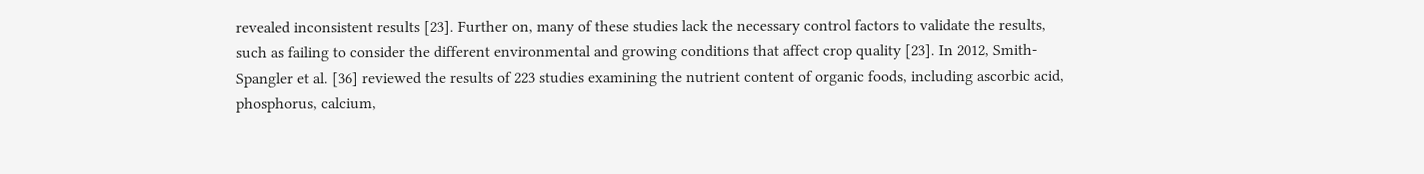revealed inconsistent results [23]. Further on, many of these studies lack the necessary control factors to validate the results, such as failing to consider the different environmental and growing conditions that affect crop quality [23]. In 2012, Smith-Spangler et al. [36] reviewed the results of 223 studies examining the nutrient content of organic foods, including ascorbic acid, phosphorus, calcium,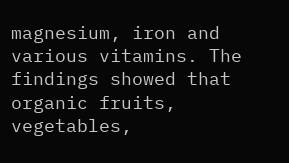magnesium, iron and various vitamins. The findings showed that organic fruits, vegetables,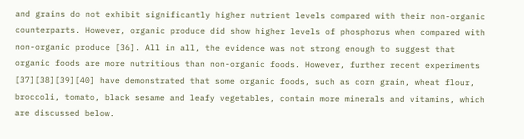and grains do not exhibit significantly higher nutrient levels compared with their non-organic counterparts. However, organic produce did show higher levels of phosphorus when compared with non-organic produce [36]. All in all, the evidence was not strong enough to suggest that organic foods are more nutritious than non-organic foods. However, further recent experiments [37][38][39][40] have demonstrated that some organic foods, such as corn grain, wheat flour, broccoli, tomato, black sesame and leafy vegetables, contain more minerals and vitamins, which are discussed below.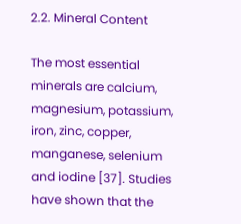2.2. Mineral Content

The most essential minerals are calcium, magnesium, potassium, iron, zinc, copper, manganese, selenium and iodine [37]. Studies have shown that the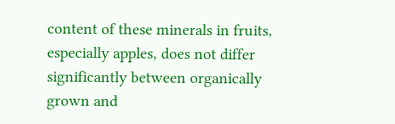content of these minerals in fruits, especially apples, does not differ significantly between organically grown and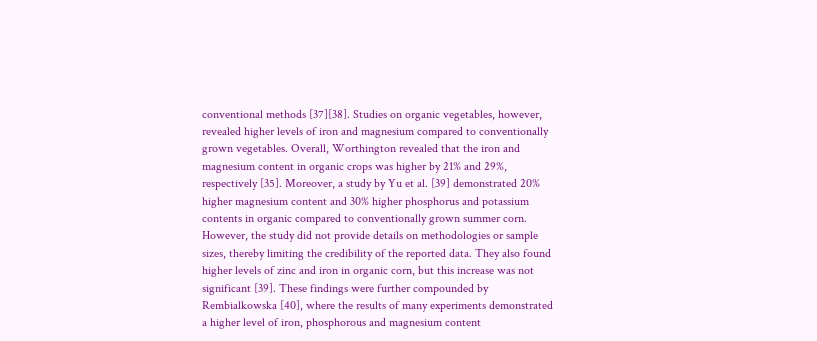conventional methods [37][38]. Studies on organic vegetables, however, revealed higher levels of iron and magnesium compared to conventionally grown vegetables. Overall, Worthington revealed that the iron and magnesium content in organic crops was higher by 21% and 29%, respectively [35]. Moreover, a study by Yu et al. [39] demonstrated 20% higher magnesium content and 30% higher phosphorus and potassium contents in organic compared to conventionally grown summer corn. However, the study did not provide details on methodologies or sample sizes, thereby limiting the credibility of the reported data. They also found higher levels of zinc and iron in organic corn, but this increase was not significant [39]. These findings were further compounded by Rembialkowska [40], where the results of many experiments demonstrated a higher level of iron, phosphorous and magnesium content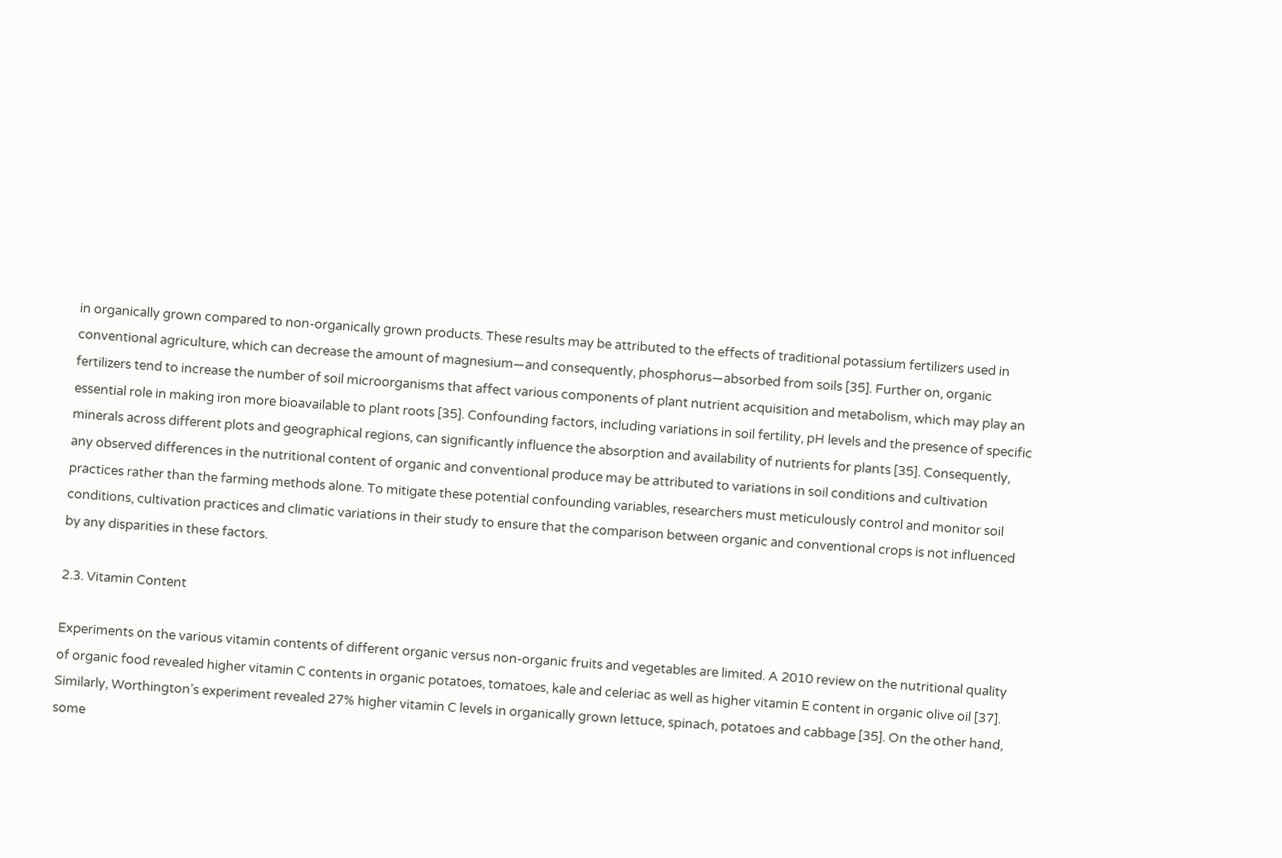in organically grown compared to non-organically grown products. These results may be attributed to the effects of traditional potassium fertilizers used in conventional agriculture, which can decrease the amount of magnesium—and consequently, phosphorus—absorbed from soils [35]. Further on, organic fertilizers tend to increase the number of soil microorganisms that affect various components of plant nutrient acquisition and metabolism, which may play an essential role in making iron more bioavailable to plant roots [35]. Confounding factors, including variations in soil fertility, pH levels and the presence of specific minerals across different plots and geographical regions, can significantly influence the absorption and availability of nutrients for plants [35]. Consequently, any observed differences in the nutritional content of organic and conventional produce may be attributed to variations in soil conditions and cultivation practices rather than the farming methods alone. To mitigate these potential confounding variables, researchers must meticulously control and monitor soil conditions, cultivation practices and climatic variations in their study to ensure that the comparison between organic and conventional crops is not influenced by any disparities in these factors.

2.3. Vitamin Content

Experiments on the various vitamin contents of different organic versus non-organic fruits and vegetables are limited. A 2010 review on the nutritional quality of organic food revealed higher vitamin C contents in organic potatoes, tomatoes, kale and celeriac as well as higher vitamin E content in organic olive oil [37]. Similarly, Worthington’s experiment revealed 27% higher vitamin C levels in organically grown lettuce, spinach, potatoes and cabbage [35]. On the other hand, some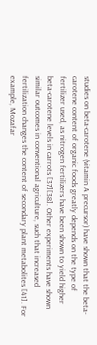studies on beta-carotene (vitamin A precursor) have shown that the beta-carotene content of organic foods greatly depends on the type of fertilizer used, as nitrogen fertilizers have been shown to yield higher beta-carotene levels in carrots [37][38]. Other experiments have shown similar outcomes in conventional agriculture, such that increased fertilization changes the content of secondary plant metabolites [41]. For example, Mozafar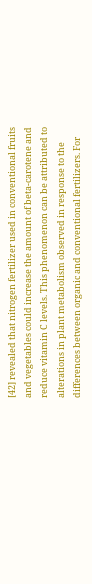[42] revealed that nitrogen fertilizer used in conventional fruits and vegetables could increase the amount of beta-carotene and reduce vitamin C levels. This phenomenon can be attributed to alterations in plant metabolism observed in response to the differences between organic and conventional fertilizers. For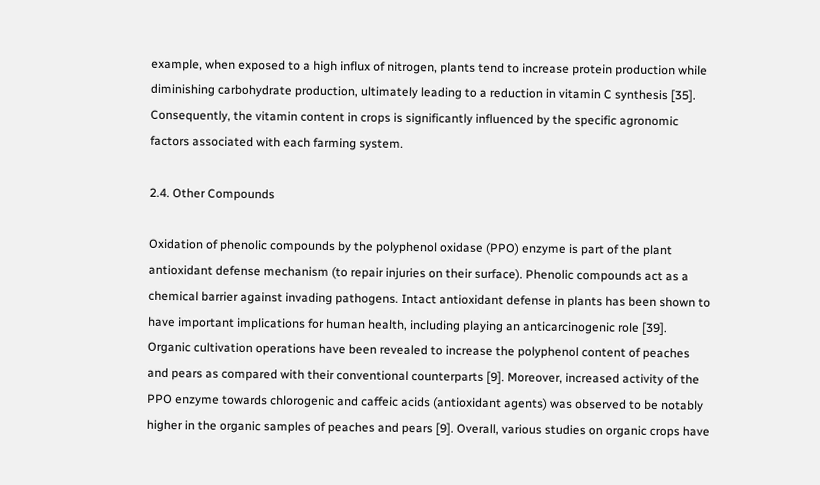example, when exposed to a high influx of nitrogen, plants tend to increase protein production while diminishing carbohydrate production, ultimately leading to a reduction in vitamin C synthesis [35]. Consequently, the vitamin content in crops is significantly influenced by the specific agronomic factors associated with each farming system.

2.4. Other Compounds

Oxidation of phenolic compounds by the polyphenol oxidase (PPO) enzyme is part of the plant antioxidant defense mechanism (to repair injuries on their surface). Phenolic compounds act as a chemical barrier against invading pathogens. Intact antioxidant defense in plants has been shown to have important implications for human health, including playing an anticarcinogenic role [39]. Organic cultivation operations have been revealed to increase the polyphenol content of peaches and pears as compared with their conventional counterparts [9]. Moreover, increased activity of the PPO enzyme towards chlorogenic and caffeic acids (antioxidant agents) was observed to be notably higher in the organic samples of peaches and pears [9]. Overall, various studies on organic crops have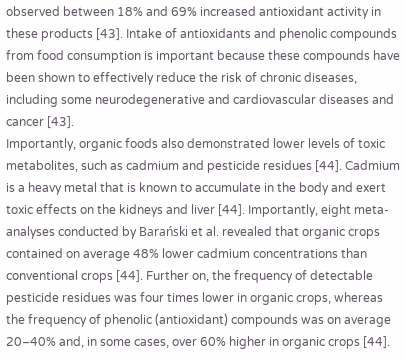observed between 18% and 69% increased antioxidant activity in these products [43]. Intake of antioxidants and phenolic compounds from food consumption is important because these compounds have been shown to effectively reduce the risk of chronic diseases, including some neurodegenerative and cardiovascular diseases and cancer [43].
Importantly, organic foods also demonstrated lower levels of toxic metabolites, such as cadmium and pesticide residues [44]. Cadmium is a heavy metal that is known to accumulate in the body and exert toxic effects on the kidneys and liver [44]. Importantly, eight meta-analyses conducted by Barański et al. revealed that organic crops contained on average 48% lower cadmium concentrations than conventional crops [44]. Further on, the frequency of detectable pesticide residues was four times lower in organic crops, whereas the frequency of phenolic (antioxidant) compounds was on average 20–40% and, in some cases, over 60% higher in organic crops [44].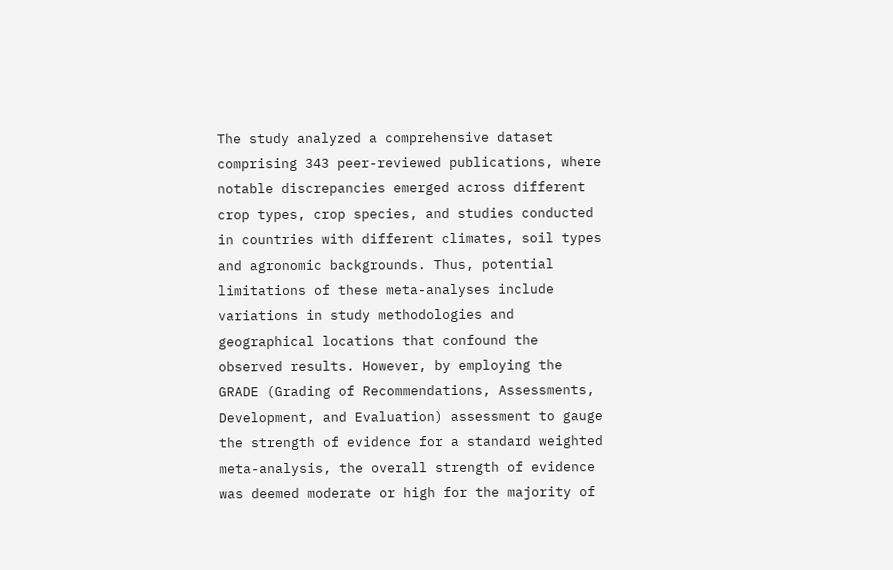The study analyzed a comprehensive dataset comprising 343 peer-reviewed publications, where notable discrepancies emerged across different crop types, crop species, and studies conducted in countries with different climates, soil types and agronomic backgrounds. Thus, potential limitations of these meta-analyses include variations in study methodologies and geographical locations that confound the observed results. However, by employing the GRADE (Grading of Recommendations, Assessments, Development, and Evaluation) assessment to gauge the strength of evidence for a standard weighted meta-analysis, the overall strength of evidence was deemed moderate or high for the majority of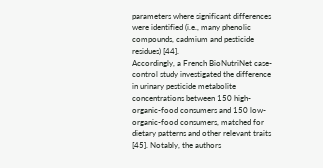parameters where significant differences were identified (i.e., many phenolic compounds, cadmium and pesticide residues) [44].
Accordingly, a French BioNutriNet case-control study investigated the difference in urinary pesticide metabolite concentrations between 150 high-organic-food consumers and 150 low-organic-food consumers, matched for dietary patterns and other relevant traits [45]. Notably, the authors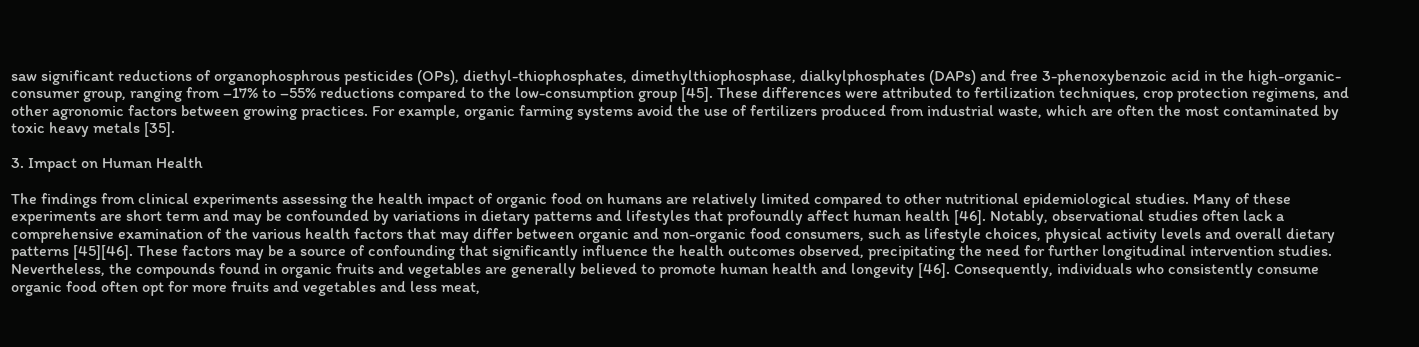saw significant reductions of organophosphrous pesticides (OPs), diethyl-thiophosphates, dimethylthiophosphase, dialkylphosphates (DAPs) and free 3-phenoxybenzoic acid in the high-organic-consumer group, ranging from –17% to –55% reductions compared to the low-consumption group [45]. These differences were attributed to fertilization techniques, crop protection regimens, and other agronomic factors between growing practices. For example, organic farming systems avoid the use of fertilizers produced from industrial waste, which are often the most contaminated by toxic heavy metals [35].

3. Impact on Human Health

The findings from clinical experiments assessing the health impact of organic food on humans are relatively limited compared to other nutritional epidemiological studies. Many of these experiments are short term and may be confounded by variations in dietary patterns and lifestyles that profoundly affect human health [46]. Notably, observational studies often lack a comprehensive examination of the various health factors that may differ between organic and non-organic food consumers, such as lifestyle choices, physical activity levels and overall dietary patterns [45][46]. These factors may be a source of confounding that significantly influence the health outcomes observed, precipitating the need for further longitudinal intervention studies. Nevertheless, the compounds found in organic fruits and vegetables are generally believed to promote human health and longevity [46]. Consequently, individuals who consistently consume organic food often opt for more fruits and vegetables and less meat,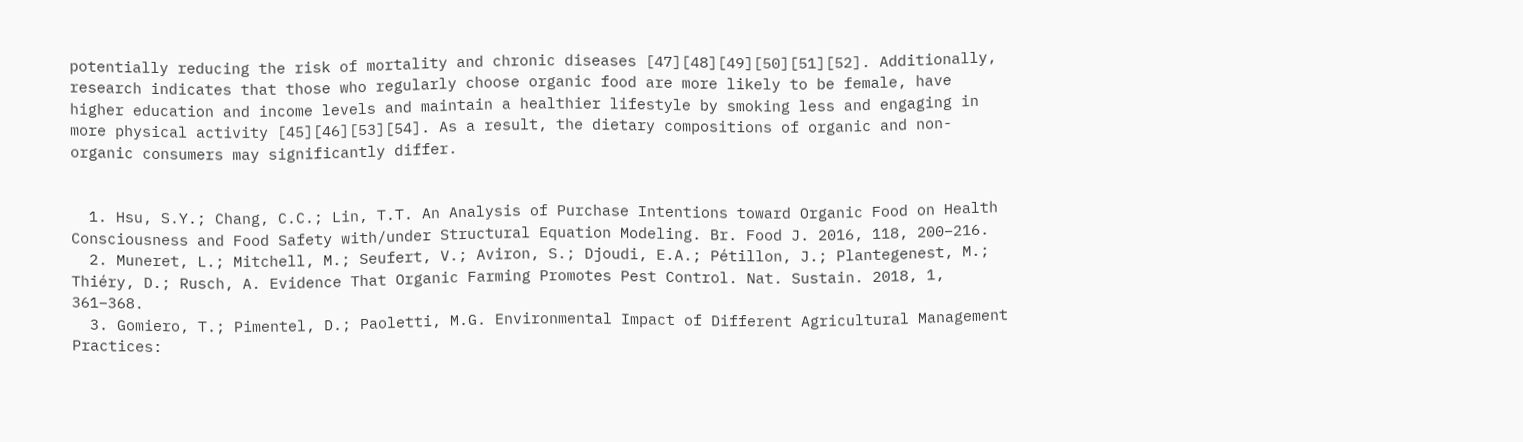potentially reducing the risk of mortality and chronic diseases [47][48][49][50][51][52]. Additionally, research indicates that those who regularly choose organic food are more likely to be female, have higher education and income levels and maintain a healthier lifestyle by smoking less and engaging in more physical activity [45][46][53][54]. As a result, the dietary compositions of organic and non-organic consumers may significantly differ.


  1. Hsu, S.Y.; Chang, C.C.; Lin, T.T. An Analysis of Purchase Intentions toward Organic Food on Health Consciousness and Food Safety with/under Structural Equation Modeling. Br. Food J. 2016, 118, 200–216.
  2. Muneret, L.; Mitchell, M.; Seufert, V.; Aviron, S.; Djoudi, E.A.; Pétillon, J.; Plantegenest, M.; Thiéry, D.; Rusch, A. Evidence That Organic Farming Promotes Pest Control. Nat. Sustain. 2018, 1, 361–368.
  3. Gomiero, T.; Pimentel, D.; Paoletti, M.G. Environmental Impact of Different Agricultural Management Practices: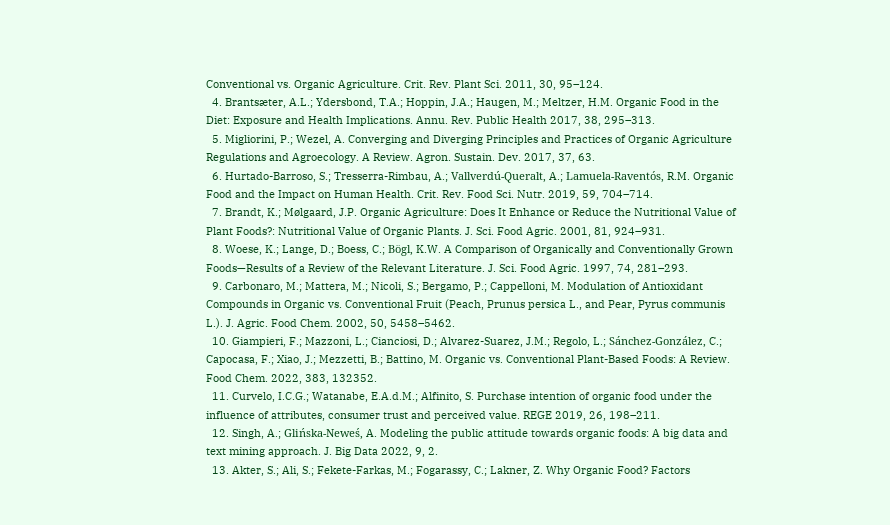Conventional vs. Organic Agriculture. Crit. Rev. Plant Sci. 2011, 30, 95–124.
  4. Brantsæter, A.L.; Ydersbond, T.A.; Hoppin, J.A.; Haugen, M.; Meltzer, H.M. Organic Food in the Diet: Exposure and Health Implications. Annu. Rev. Public Health 2017, 38, 295–313.
  5. Migliorini, P.; Wezel, A. Converging and Diverging Principles and Practices of Organic Agriculture Regulations and Agroecology. A Review. Agron. Sustain. Dev. 2017, 37, 63.
  6. Hurtado-Barroso, S.; Tresserra-Rimbau, A.; Vallverdú-Queralt, A.; Lamuela-Raventós, R.M. Organic Food and the Impact on Human Health. Crit. Rev. Food Sci. Nutr. 2019, 59, 704–714.
  7. Brandt, K.; Mølgaard, J.P. Organic Agriculture: Does It Enhance or Reduce the Nutritional Value of Plant Foods?: Nutritional Value of Organic Plants. J. Sci. Food Agric. 2001, 81, 924–931.
  8. Woese, K.; Lange, D.; Boess, C.; Bögl, K.W. A Comparison of Organically and Conventionally Grown Foods—Results of a Review of the Relevant Literature. J. Sci. Food Agric. 1997, 74, 281–293.
  9. Carbonaro, M.; Mattera, M.; Nicoli, S.; Bergamo, P.; Cappelloni, M. Modulation of Antioxidant Compounds in Organic vs. Conventional Fruit (Peach, Prunus persica L., and Pear, Pyrus communis L.). J. Agric. Food Chem. 2002, 50, 5458–5462.
  10. Giampieri, F.; Mazzoni, L.; Cianciosi, D.; Alvarez-Suarez, J.M.; Regolo, L.; Sánchez-González, C.; Capocasa, F.; Xiao, J.; Mezzetti, B.; Battino, M. Organic vs. Conventional Plant-Based Foods: A Review. Food Chem. 2022, 383, 132352.
  11. Curvelo, I.C.G.; Watanabe, E.A.d.M.; Alfinito, S. Purchase intention of organic food under the influence of attributes, consumer trust and perceived value. REGE 2019, 26, 198–211.
  12. Singh, A.; Glińska-Neweś, A. Modeling the public attitude towards organic foods: A big data and text mining approach. J. Big Data 2022, 9, 2.
  13. Akter, S.; Ali, S.; Fekete-Farkas, M.; Fogarassy, C.; Lakner, Z. Why Organic Food? Factors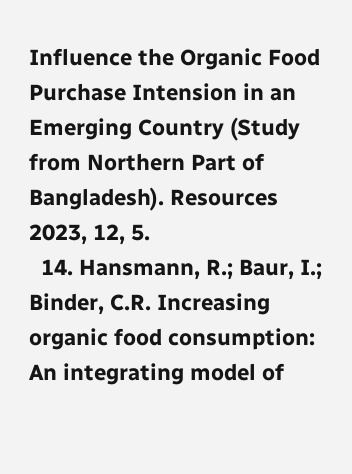Influence the Organic Food Purchase Intension in an Emerging Country (Study from Northern Part of Bangladesh). Resources 2023, 12, 5.
  14. Hansmann, R.; Baur, I.; Binder, C.R. Increasing organic food consumption: An integrating model of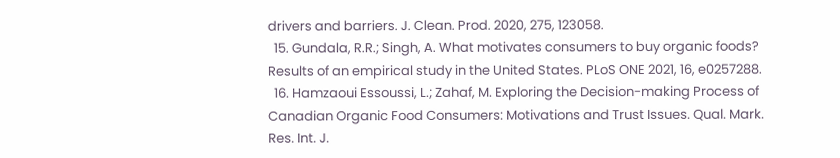drivers and barriers. J. Clean. Prod. 2020, 275, 123058.
  15. Gundala, R.R.; Singh, A. What motivates consumers to buy organic foods? Results of an empirical study in the United States. PLoS ONE 2021, 16, e0257288.
  16. Hamzaoui Essoussi, L.; Zahaf, M. Exploring the Decision-making Process of Canadian Organic Food Consumers: Motivations and Trust Issues. Qual. Mark. Res. Int. J.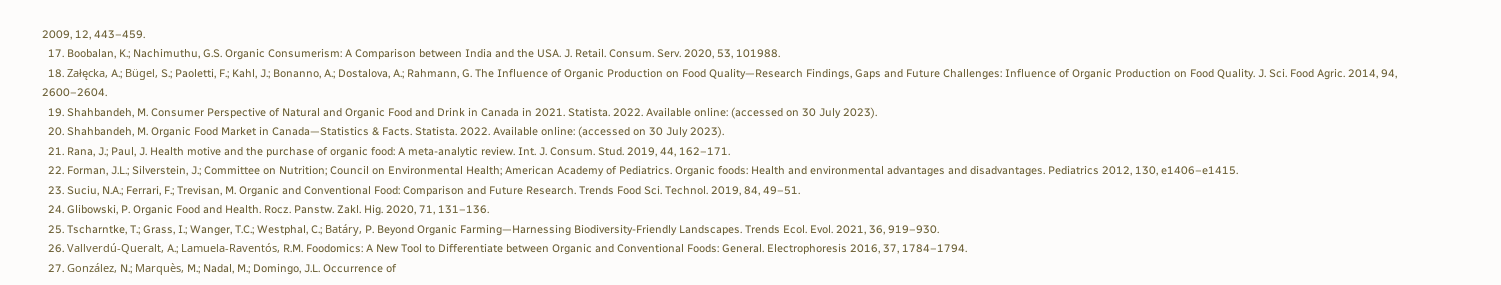2009, 12, 443–459.
  17. Boobalan, K.; Nachimuthu, G.S. Organic Consumerism: A Comparison between India and the USA. J. Retail. Consum. Serv. 2020, 53, 101988.
  18. Załęcka, A.; Bügel, S.; Paoletti, F.; Kahl, J.; Bonanno, A.; Dostalova, A.; Rahmann, G. The Influence of Organic Production on Food Quality—Research Findings, Gaps and Future Challenges: Influence of Organic Production on Food Quality. J. Sci. Food Agric. 2014, 94, 2600–2604.
  19. Shahbandeh, M. Consumer Perspective of Natural and Organic Food and Drink in Canada in 2021. Statista. 2022. Available online: (accessed on 30 July 2023).
  20. Shahbandeh, M. Organic Food Market in Canada—Statistics & Facts. Statista. 2022. Available online: (accessed on 30 July 2023).
  21. Rana, J.; Paul, J. Health motive and the purchase of organic food: A meta-analytic review. Int. J. Consum. Stud. 2019, 44, 162–171.
  22. Forman, J.L.; Silverstein, J.; Committee on Nutrition; Council on Environmental Health; American Academy of Pediatrics. Organic foods: Health and environmental advantages and disadvantages. Pediatrics 2012, 130, e1406–e1415.
  23. Suciu, N.A.; Ferrari, F.; Trevisan, M. Organic and Conventional Food: Comparison and Future Research. Trends Food Sci. Technol. 2019, 84, 49–51.
  24. Glibowski, P. Organic Food and Health. Rocz. Panstw. Zakl. Hig. 2020, 71, 131–136.
  25. Tscharntke, T.; Grass, I.; Wanger, T.C.; Westphal, C.; Batáry, P. Beyond Organic Farming—Harnessing Biodiversity-Friendly Landscapes. Trends Ecol. Evol. 2021, 36, 919–930.
  26. Vallverdú-Queralt, A.; Lamuela-Raventós, R.M. Foodomics: A New Tool to Differentiate between Organic and Conventional Foods: General. Electrophoresis 2016, 37, 1784–1794.
  27. González, N.; Marquès, M.; Nadal, M.; Domingo, J.L. Occurrence of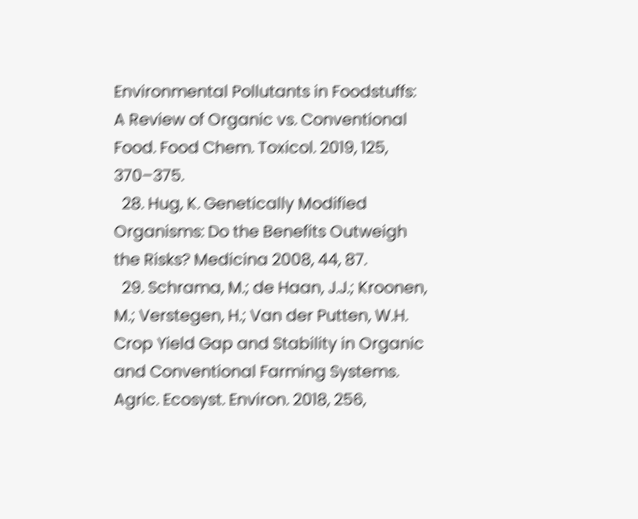Environmental Pollutants in Foodstuffs: A Review of Organic vs. Conventional Food. Food Chem. Toxicol. 2019, 125, 370–375.
  28. Hug, K. Genetically Modified Organisms: Do the Benefits Outweigh the Risks? Medicina 2008, 44, 87.
  29. Schrama, M.; de Haan, J.J.; Kroonen, M.; Verstegen, H.; Van der Putten, W.H. Crop Yield Gap and Stability in Organic and Conventional Farming Systems. Agric. Ecosyst. Environ. 2018, 256,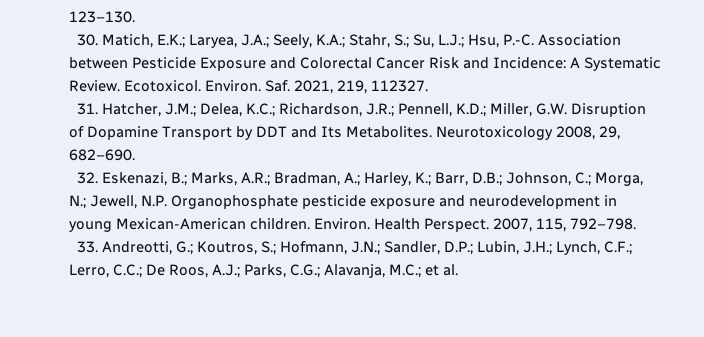123–130.
  30. Matich, E.K.; Laryea, J.A.; Seely, K.A.; Stahr, S.; Su, L.J.; Hsu, P.-C. Association between Pesticide Exposure and Colorectal Cancer Risk and Incidence: A Systematic Review. Ecotoxicol. Environ. Saf. 2021, 219, 112327.
  31. Hatcher, J.M.; Delea, K.C.; Richardson, J.R.; Pennell, K.D.; Miller, G.W. Disruption of Dopamine Transport by DDT and Its Metabolites. Neurotoxicology 2008, 29, 682–690.
  32. Eskenazi, B.; Marks, A.R.; Bradman, A.; Harley, K.; Barr, D.B.; Johnson, C.; Morga, N.; Jewell, N.P. Organophosphate pesticide exposure and neurodevelopment in young Mexican-American children. Environ. Health Perspect. 2007, 115, 792–798.
  33. Andreotti, G.; Koutros, S.; Hofmann, J.N.; Sandler, D.P.; Lubin, J.H.; Lynch, C.F.; Lerro, C.C.; De Roos, A.J.; Parks, C.G.; Alavanja, M.C.; et al.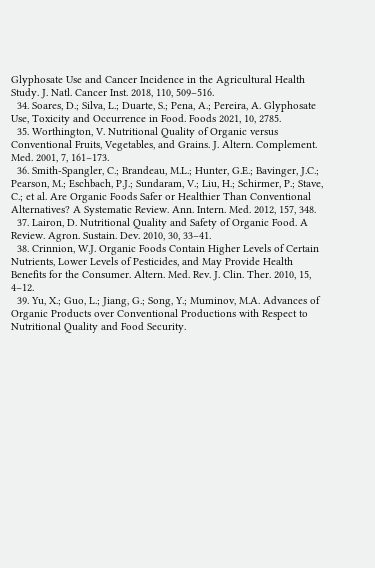Glyphosate Use and Cancer Incidence in the Agricultural Health Study. J. Natl. Cancer Inst. 2018, 110, 509–516.
  34. Soares, D.; Silva, L.; Duarte, S.; Pena, A.; Pereira, A. Glyphosate Use, Toxicity and Occurrence in Food. Foods 2021, 10, 2785.
  35. Worthington, V. Nutritional Quality of Organic versus Conventional Fruits, Vegetables, and Grains. J. Altern. Complement. Med. 2001, 7, 161–173.
  36. Smith-Spangler, C.; Brandeau, M.L.; Hunter, G.E.; Bavinger, J.C.; Pearson, M.; Eschbach, P.J.; Sundaram, V.; Liu, H.; Schirmer, P.; Stave, C.; et al. Are Organic Foods Safer or Healthier Than Conventional Alternatives? A Systematic Review. Ann. Intern. Med. 2012, 157, 348.
  37. Lairon, D. Nutritional Quality and Safety of Organic Food. A Review. Agron. Sustain. Dev. 2010, 30, 33–41.
  38. Crinnion, W.J. Organic Foods Contain Higher Levels of Certain Nutrients, Lower Levels of Pesticides, and May Provide Health Benefits for the Consumer. Altern. Med. Rev. J. Clin. Ther. 2010, 15, 4–12.
  39. Yu, X.; Guo, L.; Jiang, G.; Song, Y.; Muminov, M.A. Advances of Organic Products over Conventional Productions with Respect to Nutritional Quality and Food Security.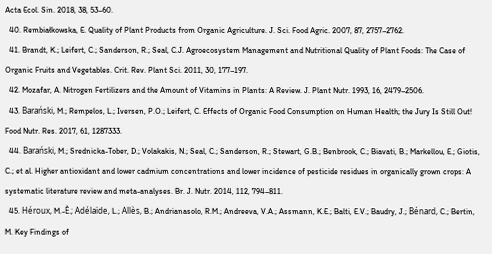Acta Ecol. Sin. 2018, 38, 53–60.
  40. Rembiałkowska, E. Quality of Plant Products from Organic Agriculture. J. Sci. Food Agric. 2007, 87, 2757–2762.
  41. Brandt, K.; Leifert, C.; Sanderson, R.; Seal, C.J. Agroecosystem Management and Nutritional Quality of Plant Foods: The Case of Organic Fruits and Vegetables. Crit. Rev. Plant Sci. 2011, 30, 177–197.
  42. Mozafar, A. Nitrogen Fertilizers and the Amount of Vitamins in Plants: A Review. J. Plant Nutr. 1993, 16, 2479–2506.
  43. Barański, M.; Rempelos, L.; Iversen, P.O.; Leifert, C. Effects of Organic Food Consumption on Human Health; the Jury Is Still Out! Food Nutr. Res. 2017, 61, 1287333.
  44. Barański, M.; Srednicka-Tober, D.; Volakakis, N.; Seal, C.; Sanderson, R.; Stewart, G.B.; Benbrook, C.; Biavati, B.; Markellou, E.; Giotis, C.; et al. Higher antioxidant and lower cadmium concentrations and lower incidence of pesticide residues in organically grown crops: A systematic literature review and meta-analyses. Br. J. Nutr. 2014, 112, 794–811.
  45. Héroux, M.-È.; Adélaïde, L.; Allès, B.; Andrianasolo, R.M.; Andreeva, V.A.; Assmann, K.E.; Balti, E.V.; Baudry, J.; Bénard, C.; Bertin, M. Key Findings of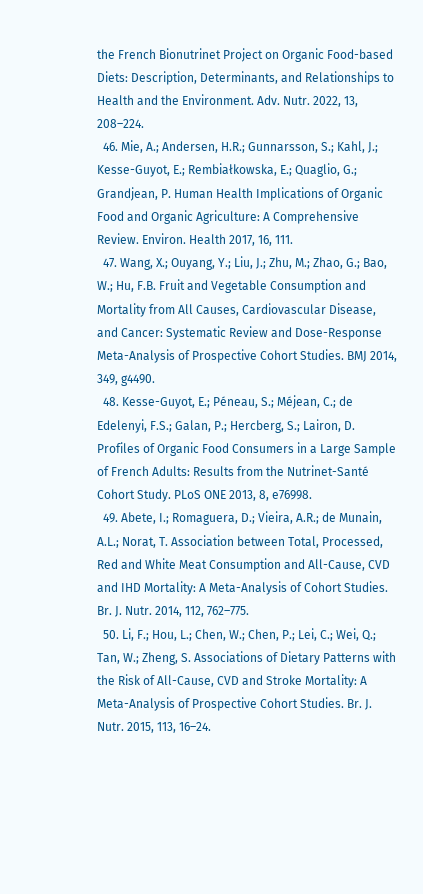the French Bionutrinet Project on Organic Food-based Diets: Description, Determinants, and Relationships to Health and the Environment. Adv. Nutr. 2022, 13, 208–224.
  46. Mie, A.; Andersen, H.R.; Gunnarsson, S.; Kahl, J.; Kesse-Guyot, E.; Rembiałkowska, E.; Quaglio, G.; Grandjean, P. Human Health Implications of Organic Food and Organic Agriculture: A Comprehensive Review. Environ. Health 2017, 16, 111.
  47. Wang, X.; Ouyang, Y.; Liu, J.; Zhu, M.; Zhao, G.; Bao, W.; Hu, F.B. Fruit and Vegetable Consumption and Mortality from All Causes, Cardiovascular Disease, and Cancer: Systematic Review and Dose-Response Meta-Analysis of Prospective Cohort Studies. BMJ 2014, 349, g4490.
  48. Kesse-Guyot, E.; Péneau, S.; Méjean, C.; de Edelenyi, F.S.; Galan, P.; Hercberg, S.; Lairon, D. Profiles of Organic Food Consumers in a Large Sample of French Adults: Results from the Nutrinet-Santé Cohort Study. PLoS ONE 2013, 8, e76998.
  49. Abete, I.; Romaguera, D.; Vieira, A.R.; de Munain, A.L.; Norat, T. Association between Total, Processed, Red and White Meat Consumption and All-Cause, CVD and IHD Mortality: A Meta-Analysis of Cohort Studies. Br. J. Nutr. 2014, 112, 762–775.
  50. Li, F.; Hou, L.; Chen, W.; Chen, P.; Lei, C.; Wei, Q.; Tan, W.; Zheng, S. Associations of Dietary Patterns with the Risk of All-Cause, CVD and Stroke Mortality: A Meta-Analysis of Prospective Cohort Studies. Br. J. Nutr. 2015, 113, 16–24.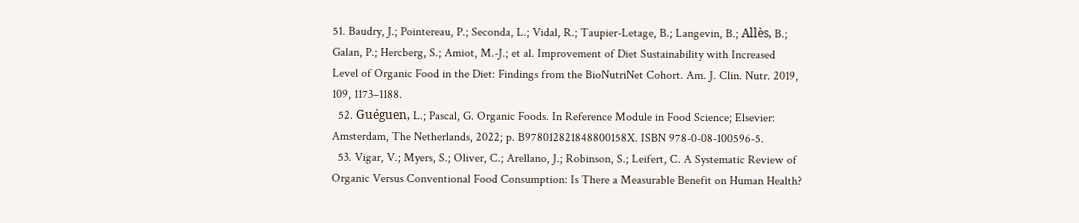51. Baudry, J.; Pointereau, P.; Seconda, L.; Vidal, R.; Taupier-Letage, B.; Langevin, B.; Allès, B.; Galan, P.; Hercberg, S.; Amiot, M.-J.; et al. Improvement of Diet Sustainability with Increased Level of Organic Food in the Diet: Findings from the BioNutriNet Cohort. Am. J. Clin. Nutr. 2019, 109, 1173–1188.
  52. Guéguen, L.; Pascal, G. Organic Foods. In Reference Module in Food Science; Elsevier: Amsterdam, The Netherlands, 2022; p. B978012821848800158X. ISBN 978-0-08-100596-5.
  53. Vigar, V.; Myers, S.; Oliver, C.; Arellano, J.; Robinson, S.; Leifert, C. A Systematic Review of Organic Versus Conventional Food Consumption: Is There a Measurable Benefit on Human Health?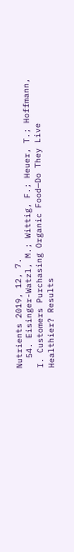Nutrients 2019, 12, 7.
  54. Eisinger-Watzl, M.; Wittig, F.; Heuer, T.; Hoffmann, I. Customers Purchasing Organic Food—Do They Live Healthier? Results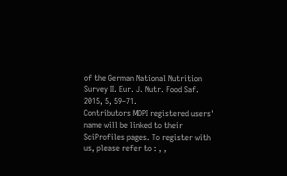of the German National Nutrition Survey II. Eur. J. Nutr. Food Saf. 2015, 5, 59–71.
Contributors MDPI registered users' name will be linked to their SciProfiles pages. To register with us, please refer to : , ,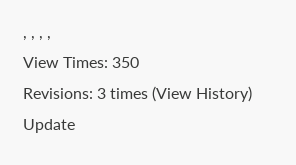, , , ,
View Times: 350
Revisions: 3 times (View History)
Update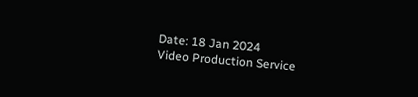Date: 18 Jan 2024
Video Production Service